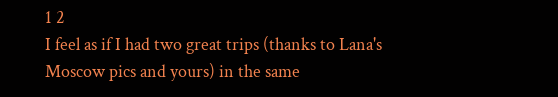1 2
I feel as if I had two great trips (thanks to Lana's Moscow pics and yours) in the same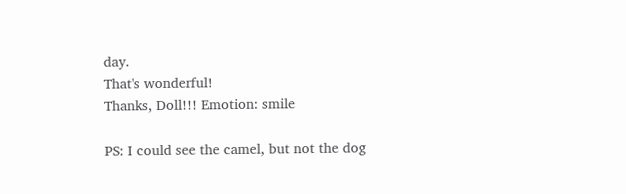day.
That's wonderful!
Thanks, Doll!!! Emotion: smile

PS: I could see the camel, but not the dog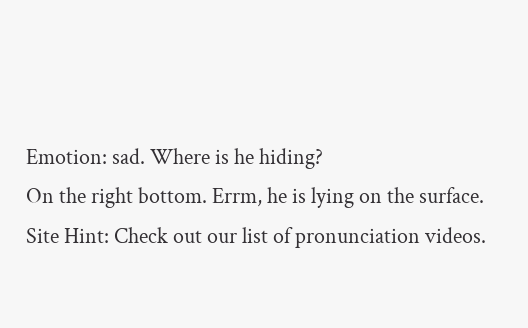Emotion: sad. Where is he hiding?
On the right bottom. Errm, he is lying on the surface.
Site Hint: Check out our list of pronunciation videos.